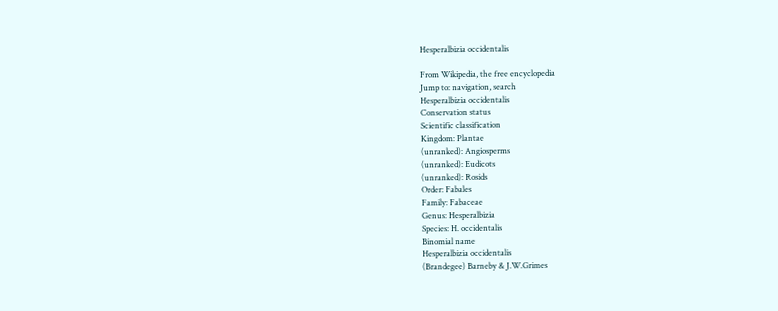Hesperalbizia occidentalis

From Wikipedia, the free encyclopedia
Jump to: navigation, search
Hesperalbizia occidentalis
Conservation status
Scientific classification
Kingdom: Plantae
(unranked): Angiosperms
(unranked): Eudicots
(unranked): Rosids
Order: Fabales
Family: Fabaceae
Genus: Hesperalbizia
Species: H. occidentalis
Binomial name
Hesperalbizia occidentalis
(Brandegee) Barneby & J.W.Grimes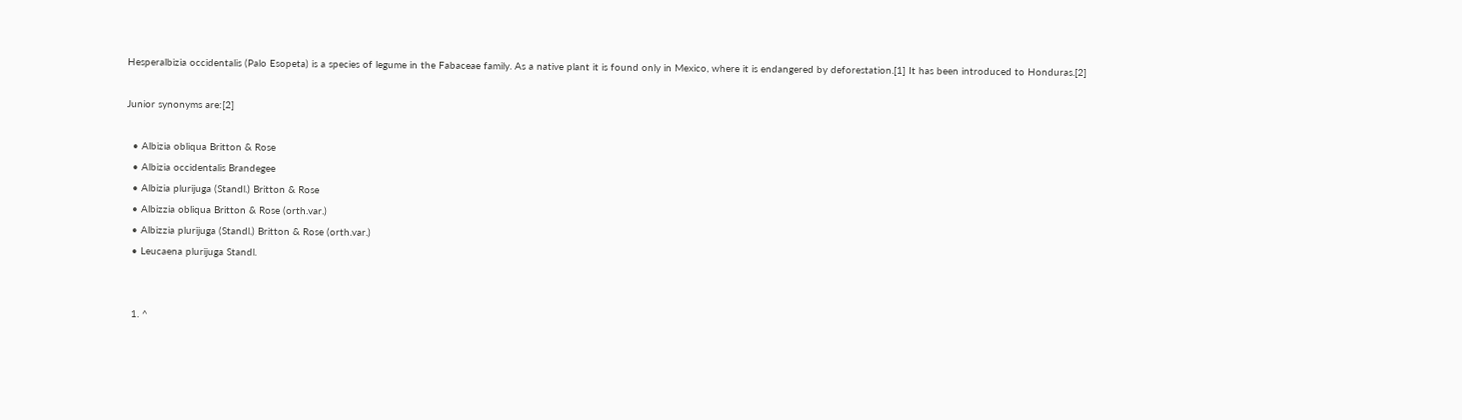Hesperalbizia occidentalis (Palo Esopeta) is a species of legume in the Fabaceae family. As a native plant it is found only in Mexico, where it is endangered by deforestation.[1] It has been introduced to Honduras.[2]

Junior synonyms are:[2]

  • Albizia obliqua Britton & Rose
  • Albizia occidentalis Brandegee
  • Albizia plurijuga (Standl.) Britton & Rose
  • Albizzia obliqua Britton & Rose (orth.var.)
  • Albizzia plurijuga (Standl.) Britton & Rose (orth.var.)
  • Leucaena plurijuga Standl.


  1. ^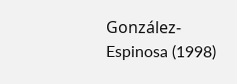González-Espinosa (1998)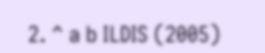2. ^ a b ILDIS (2005)